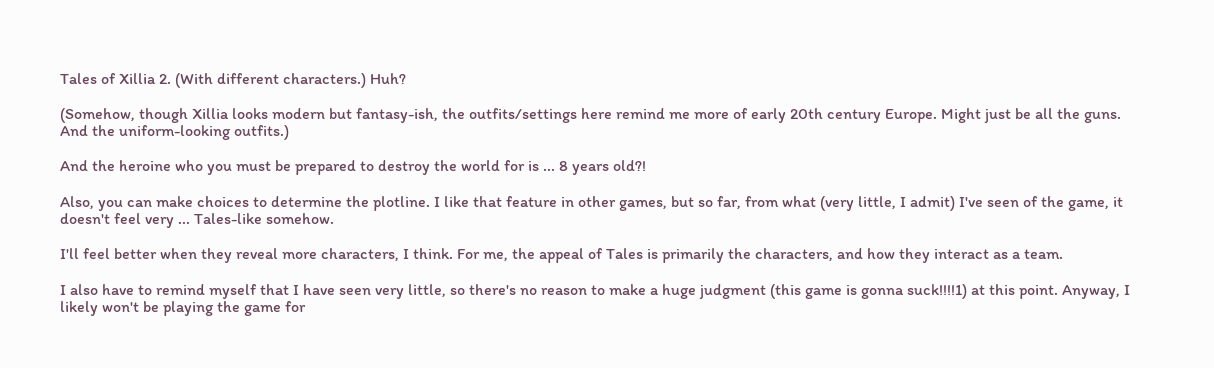Tales of Xillia 2. (With different characters.) Huh?

(Somehow, though Xillia looks modern but fantasy-ish, the outfits/settings here remind me more of early 20th century Europe. Might just be all the guns. And the uniform-looking outfits.)

And the heroine who you must be prepared to destroy the world for is ... 8 years old?!

Also, you can make choices to determine the plotline. I like that feature in other games, but so far, from what (very little, I admit) I've seen of the game, it doesn't feel very ... Tales-like somehow.

I'll feel better when they reveal more characters, I think. For me, the appeal of Tales is primarily the characters, and how they interact as a team.

I also have to remind myself that I have seen very little, so there's no reason to make a huge judgment (this game is gonna suck!!!!1) at this point. Anyway, I likely won't be playing the game for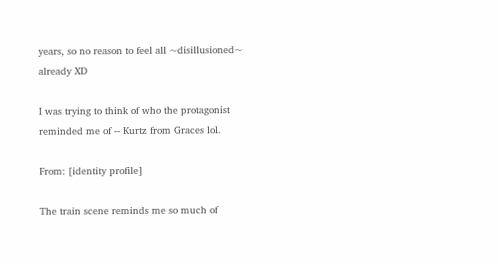years, so no reason to feel all ~disillusioned~ already XD

I was trying to think of who the protagonist reminded me of -- Kurtz from Graces lol.

From: [identity profile]

The train scene reminds me so much of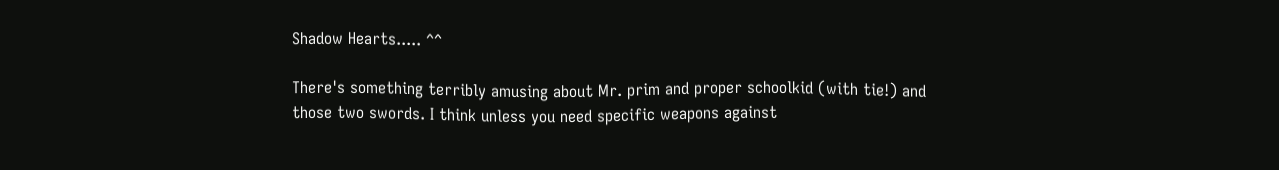Shadow Hearts..... ^^

There's something terribly amusing about Mr. prim and proper schoolkid (with tie!) and those two swords. I think unless you need specific weapons against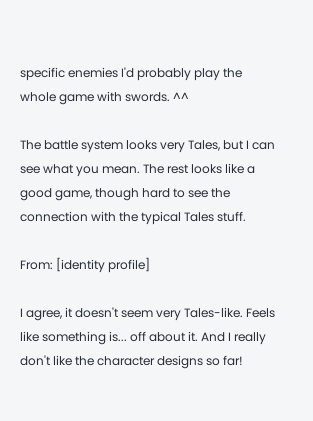specific enemies I'd probably play the whole game with swords. ^^

The battle system looks very Tales, but I can see what you mean. The rest looks like a good game, though hard to see the connection with the typical Tales stuff.

From: [identity profile]

I agree, it doesn't seem very Tales-like. Feels like something is... off about it. And I really don't like the character designs so far!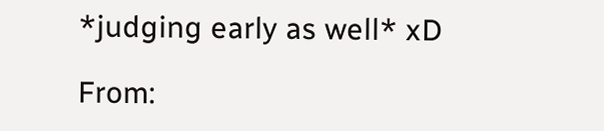*judging early as well* xD

From: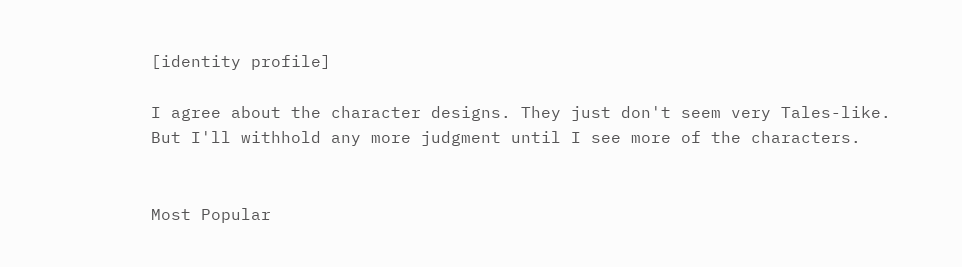[identity profile]

I agree about the character designs. They just don't seem very Tales-like. But I'll withhold any more judgment until I see more of the characters.


Most Popular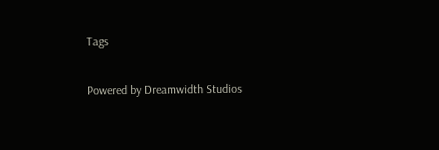Tags

Powered by Dreamwidth Studios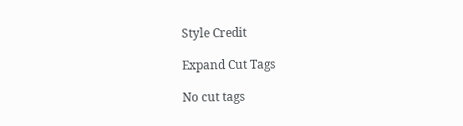Style Credit

Expand Cut Tags

No cut tags